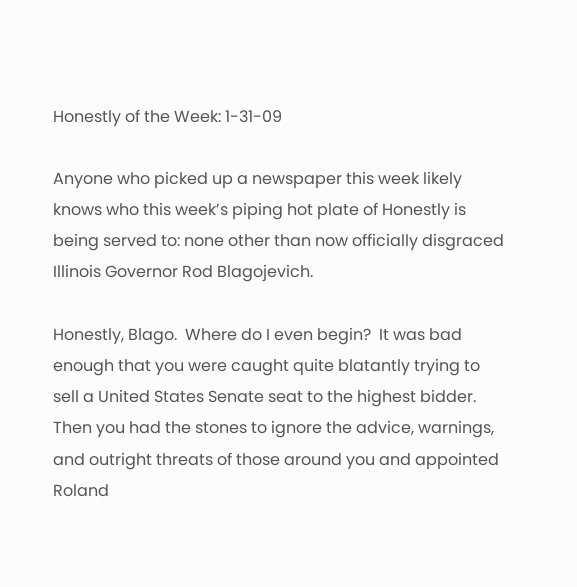Honestly of the Week: 1-31-09

Anyone who picked up a newspaper this week likely knows who this week’s piping hot plate of Honestly is being served to: none other than now officially disgraced Illinois Governor Rod Blagojevich.

Honestly, Blago.  Where do I even begin?  It was bad enough that you were caught quite blatantly trying to sell a United States Senate seat to the highest bidder.  Then you had the stones to ignore the advice, warnings, and outright threats of those around you and appointed Roland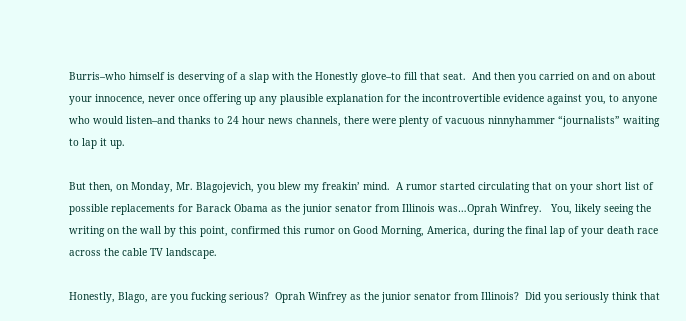Burris–who himself is deserving of a slap with the Honestly glove–to fill that seat.  And then you carried on and on about your innocence, never once offering up any plausible explanation for the incontrovertible evidence against you, to anyone who would listen–and thanks to 24 hour news channels, there were plenty of vacuous ninnyhammer “journalists” waiting to lap it up.

But then, on Monday, Mr. Blagojevich, you blew my freakin’ mind.  A rumor started circulating that on your short list of possible replacements for Barack Obama as the junior senator from Illinois was…Oprah Winfrey.   You, likely seeing the writing on the wall by this point, confirmed this rumor on Good Morning, America, during the final lap of your death race across the cable TV landscape.

Honestly, Blago, are you fucking serious?  Oprah Winfrey as the junior senator from Illinois?  Did you seriously think that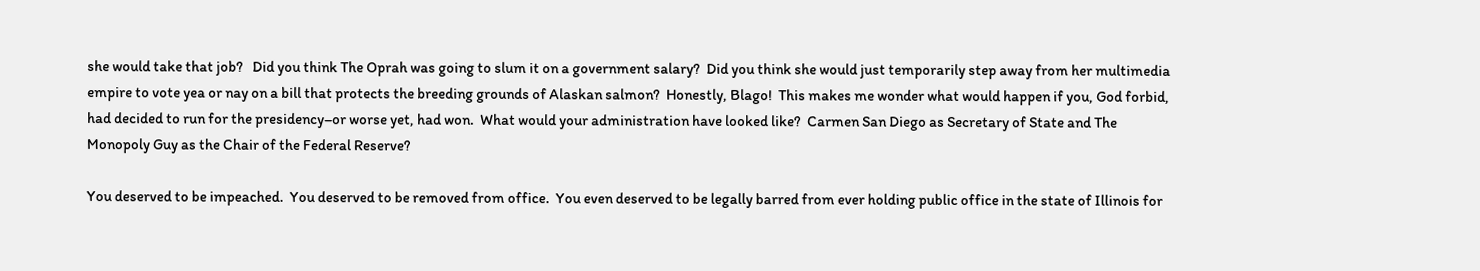she would take that job?   Did you think The Oprah was going to slum it on a government salary?  Did you think she would just temporarily step away from her multimedia empire to vote yea or nay on a bill that protects the breeding grounds of Alaskan salmon?  Honestly, Blago!  This makes me wonder what would happen if you, God forbid, had decided to run for the presidency–or worse yet, had won.  What would your administration have looked like?  Carmen San Diego as Secretary of State and The Monopoly Guy as the Chair of the Federal Reserve?

You deserved to be impeached.  You deserved to be removed from office.  You even deserved to be legally barred from ever holding public office in the state of Illinois for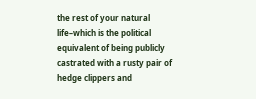the rest of your natural life–which is the political equivalent of being publicly castrated with a rusty pair of hedge clippers and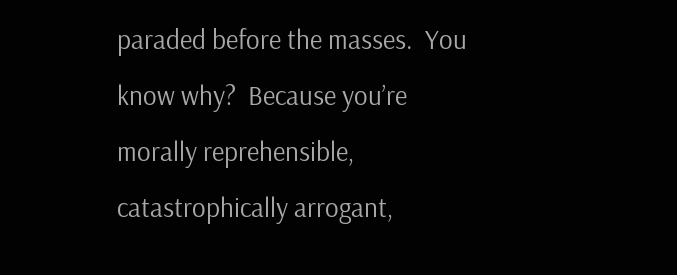paraded before the masses.  You know why?  Because you’re morally reprehensible, catastrophically arrogant,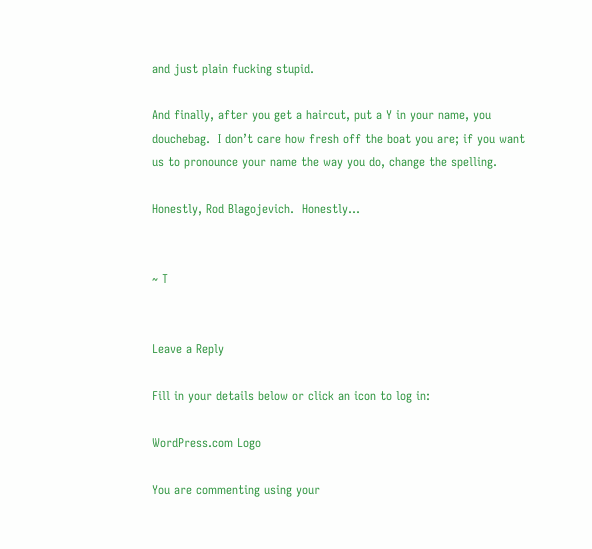and just plain fucking stupid.

And finally, after you get a haircut, put a Y in your name, you douchebag.  I don’t care how fresh off the boat you are; if you want us to pronounce your name the way you do, change the spelling.

Honestly, Rod Blagojevich.  Honestly…


~ T


Leave a Reply

Fill in your details below or click an icon to log in:

WordPress.com Logo

You are commenting using your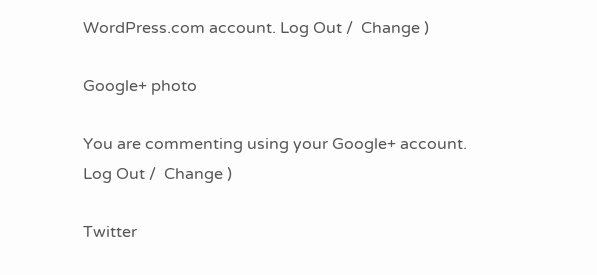WordPress.com account. Log Out /  Change )

Google+ photo

You are commenting using your Google+ account. Log Out /  Change )

Twitter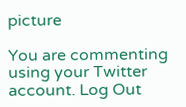picture

You are commenting using your Twitter account. Log Out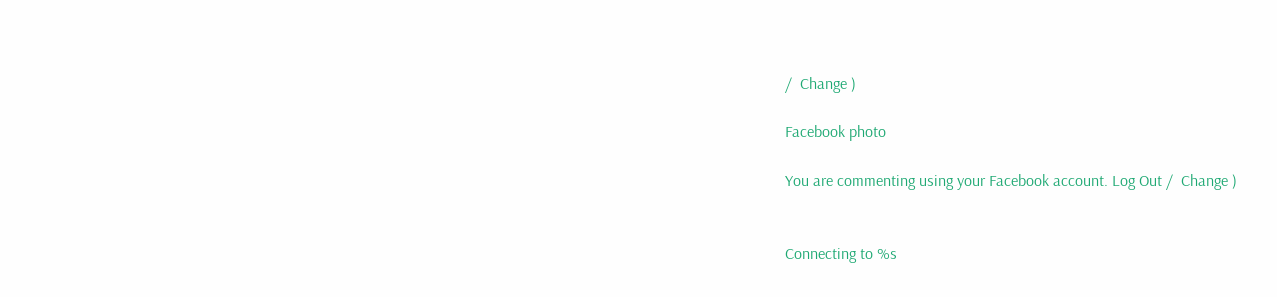/  Change )

Facebook photo

You are commenting using your Facebook account. Log Out /  Change )


Connecting to %s